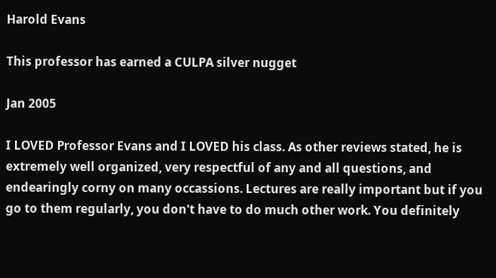Harold Evans

This professor has earned a CULPA silver nugget

Jan 2005

I LOVED Professor Evans and I LOVED his class. As other reviews stated, he is extremely well organized, very respectful of any and all questions, and endearingly corny on many occassions. Lectures are really important but if you go to them regularly, you don't have to do much other work. You definitely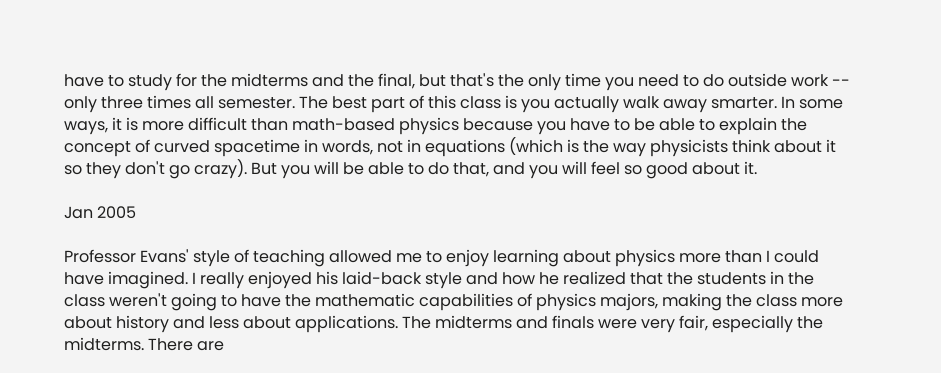have to study for the midterms and the final, but that's the only time you need to do outside work -- only three times all semester. The best part of this class is you actually walk away smarter. In some ways, it is more difficult than math-based physics because you have to be able to explain the concept of curved spacetime in words, not in equations (which is the way physicists think about it so they don't go crazy). But you will be able to do that, and you will feel so good about it.

Jan 2005

Professor Evans' style of teaching allowed me to enjoy learning about physics more than I could have imagined. I really enjoyed his laid-back style and how he realized that the students in the class weren't going to have the mathematic capabilities of physics majors, making the class more about history and less about applications. The midterms and finals were very fair, especially the midterms. There are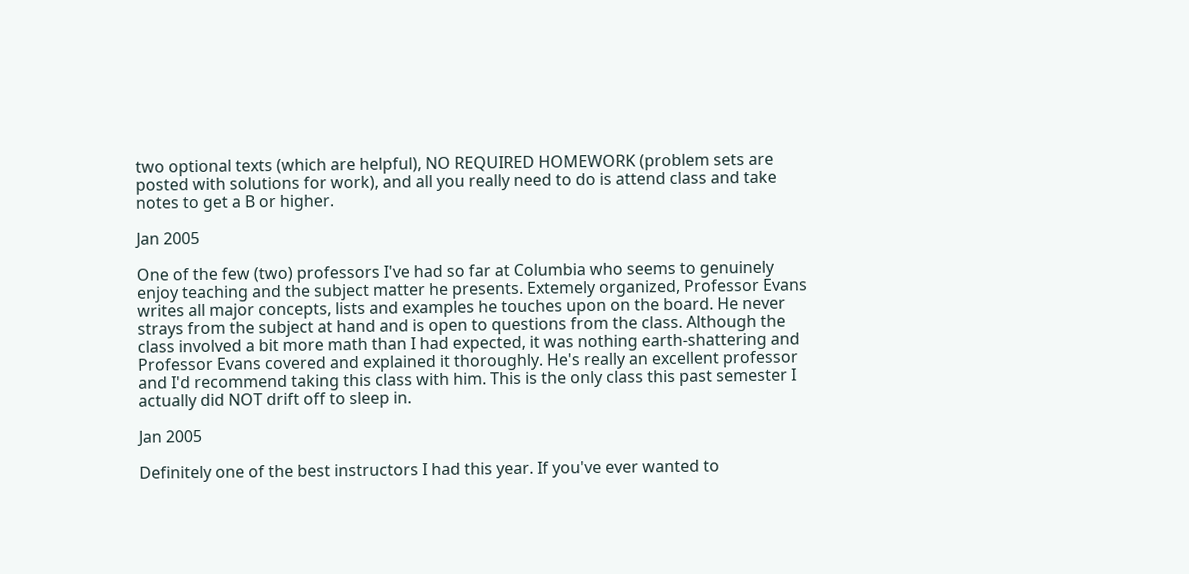two optional texts (which are helpful), NO REQUIRED HOMEWORK (problem sets are posted with solutions for work), and all you really need to do is attend class and take notes to get a B or higher.

Jan 2005

One of the few (two) professors I've had so far at Columbia who seems to genuinely enjoy teaching and the subject matter he presents. Extemely organized, Professor Evans writes all major concepts, lists and examples he touches upon on the board. He never strays from the subject at hand and is open to questions from the class. Although the class involved a bit more math than I had expected, it was nothing earth-shattering and Professor Evans covered and explained it thoroughly. He's really an excellent professor and I'd recommend taking this class with him. This is the only class this past semester I actually did NOT drift off to sleep in.

Jan 2005

Definitely one of the best instructors I had this year. If you've ever wanted to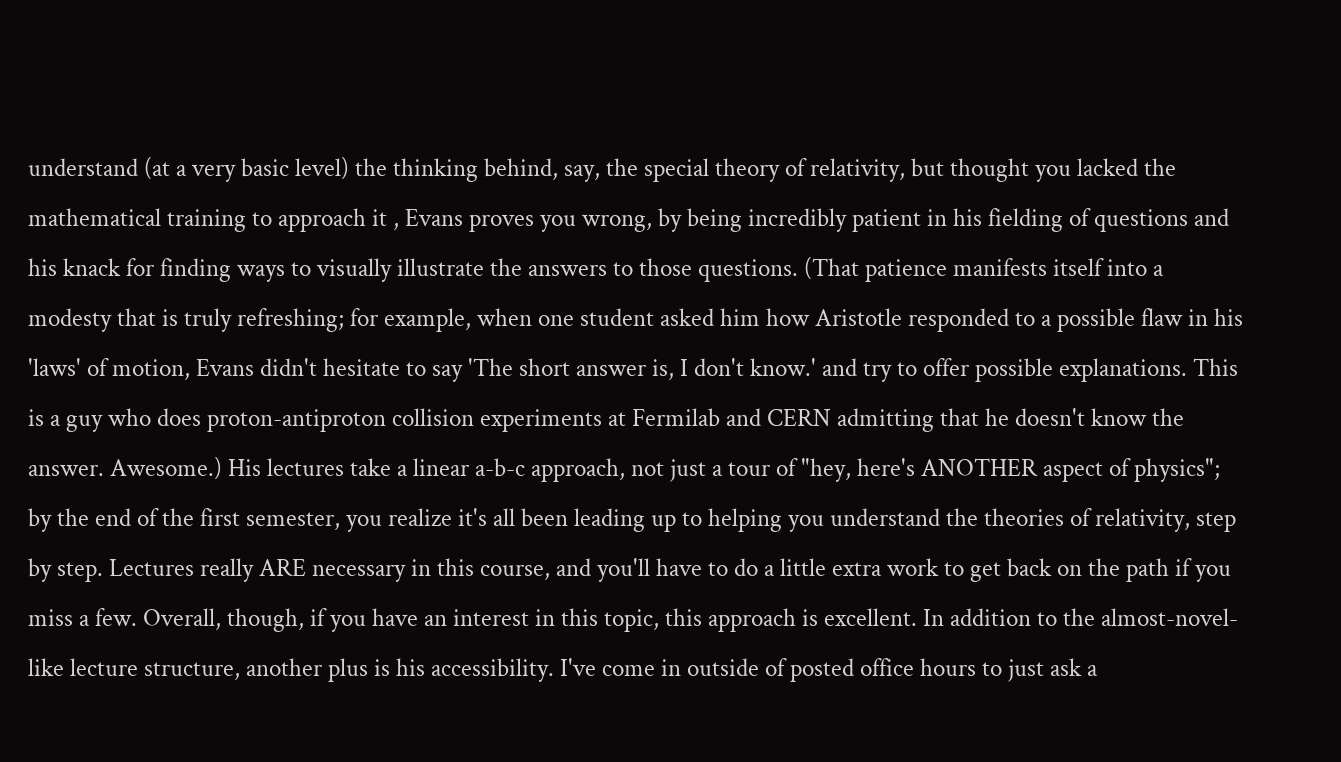understand (at a very basic level) the thinking behind, say, the special theory of relativity, but thought you lacked the mathematical training to approach it , Evans proves you wrong, by being incredibly patient in his fielding of questions and his knack for finding ways to visually illustrate the answers to those questions. (That patience manifests itself into a modesty that is truly refreshing; for example, when one student asked him how Aristotle responded to a possible flaw in his 'laws' of motion, Evans didn't hesitate to say 'The short answer is, I don't know.' and try to offer possible explanations. This is a guy who does proton-antiproton collision experiments at Fermilab and CERN admitting that he doesn't know the answer. Awesome.) His lectures take a linear a-b-c approach, not just a tour of "hey, here's ANOTHER aspect of physics"; by the end of the first semester, you realize it's all been leading up to helping you understand the theories of relativity, step by step. Lectures really ARE necessary in this course, and you'll have to do a little extra work to get back on the path if you miss a few. Overall, though, if you have an interest in this topic, this approach is excellent. In addition to the almost-novel-like lecture structure, another plus is his accessibility. I've come in outside of posted office hours to just ask a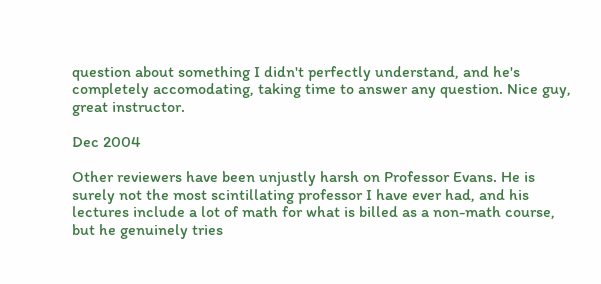question about something I didn't perfectly understand, and he's completely accomodating, taking time to answer any question. Nice guy, great instructor.

Dec 2004

Other reviewers have been unjustly harsh on Professor Evans. He is surely not the most scintillating professor I have ever had, and his lectures include a lot of math for what is billed as a non-math course, but he genuinely tries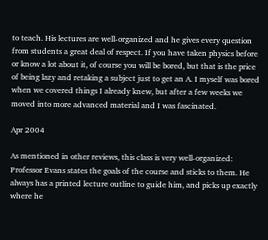to teach. His lectures are well-organized and he gives every question from students a great deal of respect. If you have taken physics before or know a lot about it, of course you will be bored, but that is the price of being lazy and retaking a subject just to get an A. I myself was bored when we covered things I already knew, but after a few weeks we moved into more advanced material and I was fascinated.

Apr 2004

As mentioned in other reviews, this class is very well-organized: Professor Evans states the goals of the course and sticks to them. He always has a printed lecture outline to guide him, and picks up exactly where he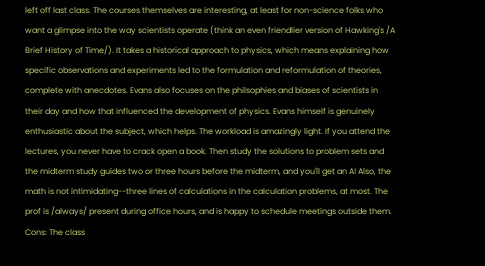left off last class. The courses themselves are interesting, at least for non-science folks who want a glimpse into the way scientists operate (think an even friendlier version of Hawking's /A Brief History of Time/). It takes a historical approach to physics, which means explaining how specific observations and experiments led to the formulation and reformulation of theories, complete with anecdotes. Evans also focuses on the philsophies and biases of scientists in their day and how that influenced the development of physics. Evans himself is genuinely enthusiastic about the subject, which helps. The workload is amazingly light. If you attend the lectures, you never have to crack open a book. Then study the solutions to problem sets and the midterm study guides two or three hours before the midterm, and you'll get an A! Also, the math is not intimidating--three lines of calculations in the calculation problems, at most. The prof is /always/ present during office hours, and is happy to schedule meetings outside them. Cons: The class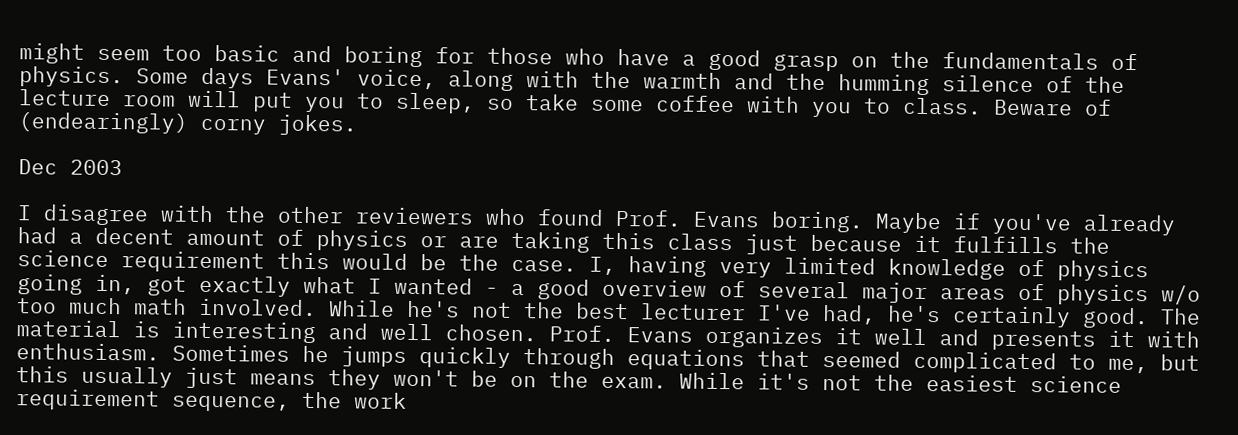might seem too basic and boring for those who have a good grasp on the fundamentals of physics. Some days Evans' voice, along with the warmth and the humming silence of the lecture room will put you to sleep, so take some coffee with you to class. Beware of (endearingly) corny jokes.

Dec 2003

I disagree with the other reviewers who found Prof. Evans boring. Maybe if you've already had a decent amount of physics or are taking this class just because it fulfills the science requirement this would be the case. I, having very limited knowledge of physics going in, got exactly what I wanted - a good overview of several major areas of physics w/o too much math involved. While he's not the best lecturer I've had, he's certainly good. The material is interesting and well chosen. Prof. Evans organizes it well and presents it with enthusiasm. Sometimes he jumps quickly through equations that seemed complicated to me, but this usually just means they won't be on the exam. While it's not the easiest science requirement sequence, the work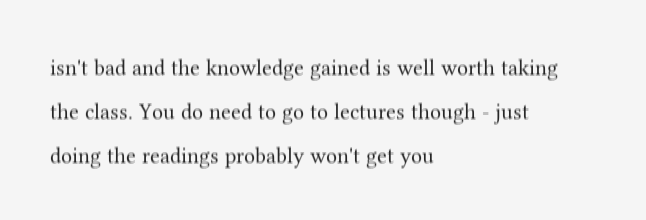isn't bad and the knowledge gained is well worth taking the class. You do need to go to lectures though - just doing the readings probably won't get you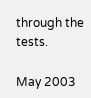through the tests.

May 2003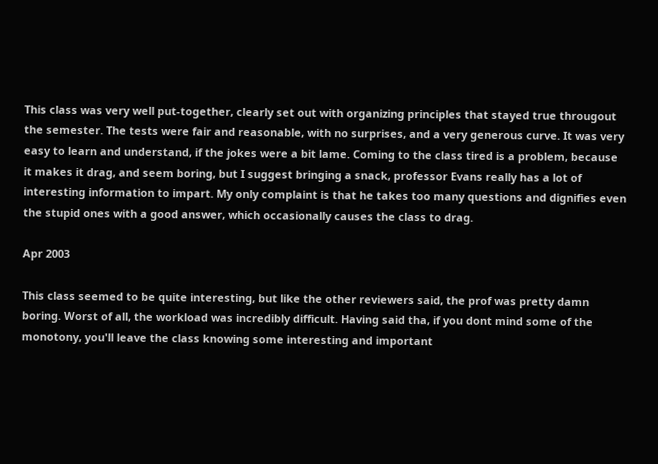This class was very well put-together, clearly set out with organizing principles that stayed true througout the semester. The tests were fair and reasonable, with no surprises, and a very generous curve. It was very easy to learn and understand, if the jokes were a bit lame. Coming to the class tired is a problem, because it makes it drag, and seem boring, but I suggest bringing a snack, professor Evans really has a lot of interesting information to impart. My only complaint is that he takes too many questions and dignifies even the stupid ones with a good answer, which occasionally causes the class to drag.

Apr 2003

This class seemed to be quite interesting, but like the other reviewers said, the prof was pretty damn boring. Worst of all, the workload was incredibly difficult. Having said tha, if you dont mind some of the monotony, you'll leave the class knowing some interesting and important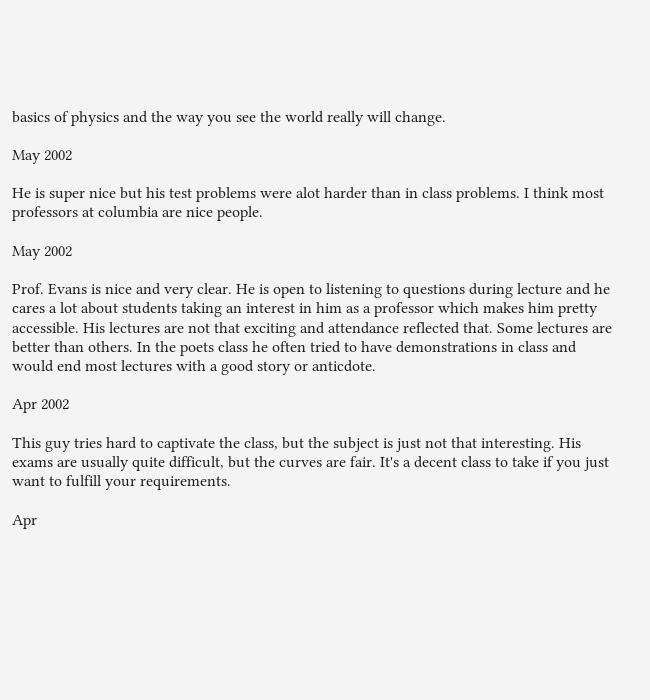basics of physics and the way you see the world really will change.

May 2002

He is super nice but his test problems were alot harder than in class problems. I think most professors at columbia are nice people.

May 2002

Prof. Evans is nice and very clear. He is open to listening to questions during lecture and he cares a lot about students taking an interest in him as a professor which makes him pretty accessible. His lectures are not that exciting and attendance reflected that. Some lectures are better than others. In the poets class he often tried to have demonstrations in class and would end most lectures with a good story or anticdote.

Apr 2002

This guy tries hard to captivate the class, but the subject is just not that interesting. His exams are usually quite difficult, but the curves are fair. It's a decent class to take if you just want to fulfill your requirements.

Apr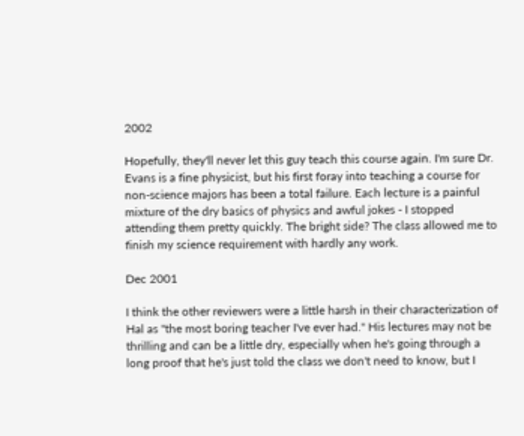2002

Hopefully, they'll never let this guy teach this course again. I'm sure Dr. Evans is a fine physicist, but his first foray into teaching a course for non-science majors has been a total failure. Each lecture is a painful mixture of the dry basics of physics and awful jokes - I stopped attending them pretty quickly. The bright side? The class allowed me to finish my science requirement with hardly any work.

Dec 2001

I think the other reviewers were a little harsh in their characterization of Hal as "the most boring teacher I've ever had." His lectures may not be thrilling and can be a little dry, especially when he's going through a long proof that he's just told the class we don't need to know, but I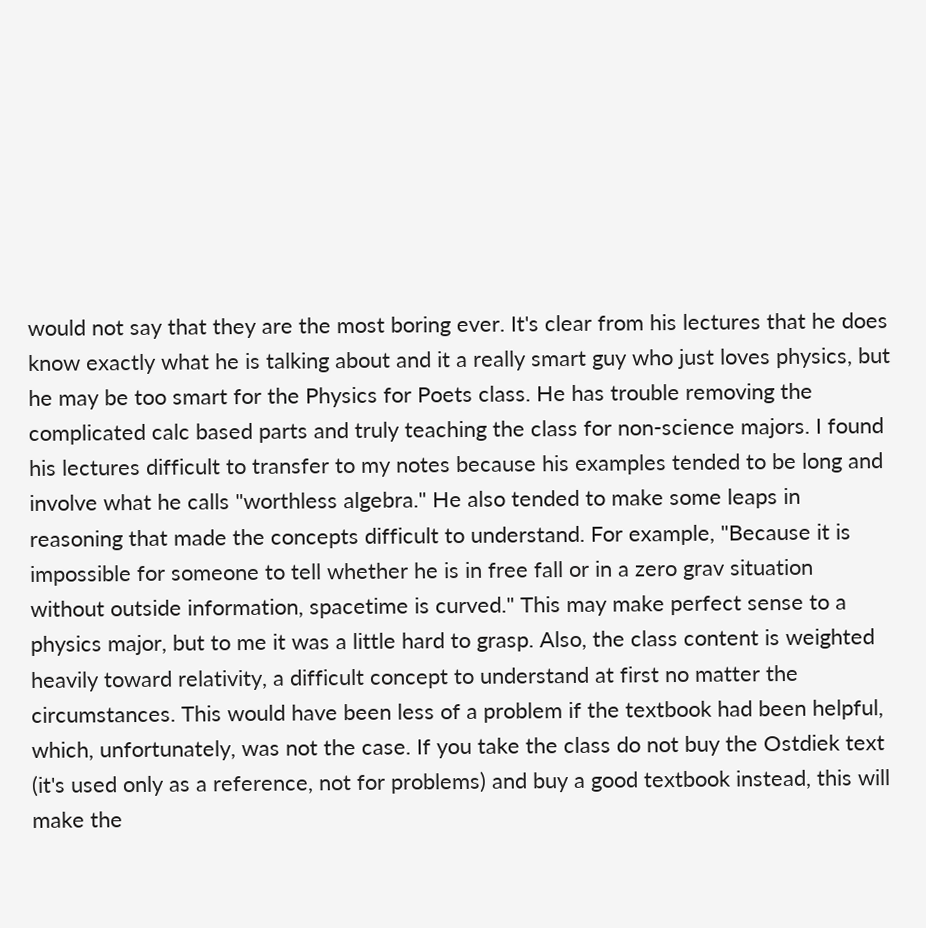would not say that they are the most boring ever. It's clear from his lectures that he does know exactly what he is talking about and it a really smart guy who just loves physics, but he may be too smart for the Physics for Poets class. He has trouble removing the complicated calc based parts and truly teaching the class for non-science majors. I found his lectures difficult to transfer to my notes because his examples tended to be long and involve what he calls "worthless algebra." He also tended to make some leaps in reasoning that made the concepts difficult to understand. For example, "Because it is impossible for someone to tell whether he is in free fall or in a zero grav situation without outside information, spacetime is curved." This may make perfect sense to a physics major, but to me it was a little hard to grasp. Also, the class content is weighted heavily toward relativity, a difficult concept to understand at first no matter the circumstances. This would have been less of a problem if the textbook had been helpful, which, unfortunately, was not the case. If you take the class do not buy the Ostdiek text (it's used only as a reference, not for problems) and buy a good textbook instead, this will make the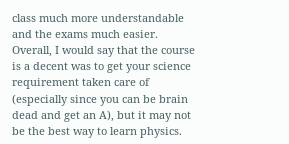class much more understandable and the exams much easier. Overall, I would say that the course is a decent was to get your science requirement taken care of (especially since you can be brain dead and get an A), but it may not be the best way to learn physics.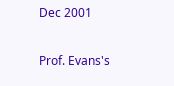Dec 2001

Prof. Evans's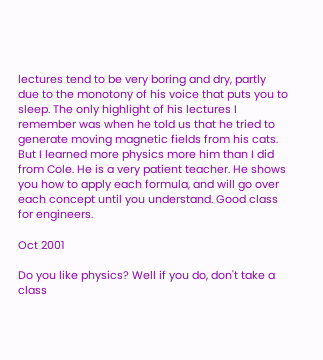lectures tend to be very boring and dry, partly due to the monotony of his voice that puts you to sleep. The only highlight of his lectures I remember was when he told us that he tried to generate moving magnetic fields from his cats. But I learned more physics more him than I did from Cole. He is a very patient teacher. He shows you how to apply each formula, and will go over each concept until you understand. Good class for engineers.

Oct 2001

Do you like physics? Well if you do, don't take a class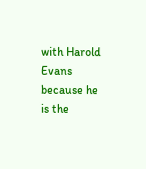with Harold Evans because he is the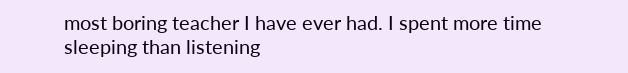most boring teacher I have ever had. I spent more time sleeping than listening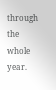through the whole year.